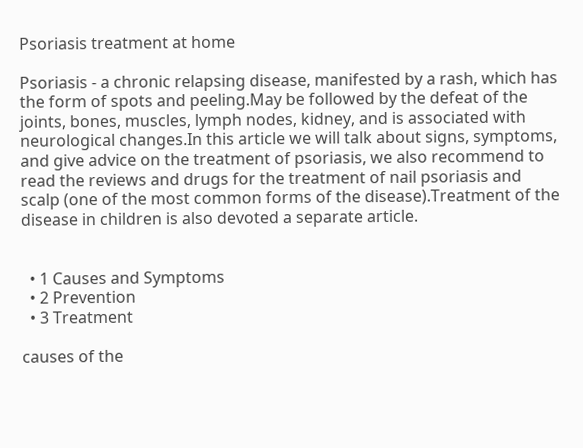Psoriasis treatment at home

Psoriasis - a chronic relapsing disease, manifested by a rash, which has the form of spots and peeling.May be followed by the defeat of the joints, bones, muscles, lymph nodes, kidney, and is associated with neurological changes.In this article we will talk about signs, symptoms, and give advice on the treatment of psoriasis, we also recommend to read the reviews and drugs for the treatment of nail psoriasis and scalp (one of the most common forms of the disease).Treatment of the disease in children is also devoted a separate article.


  • 1 Causes and Symptoms
  • 2 Prevention
  • 3 Treatment

causes of the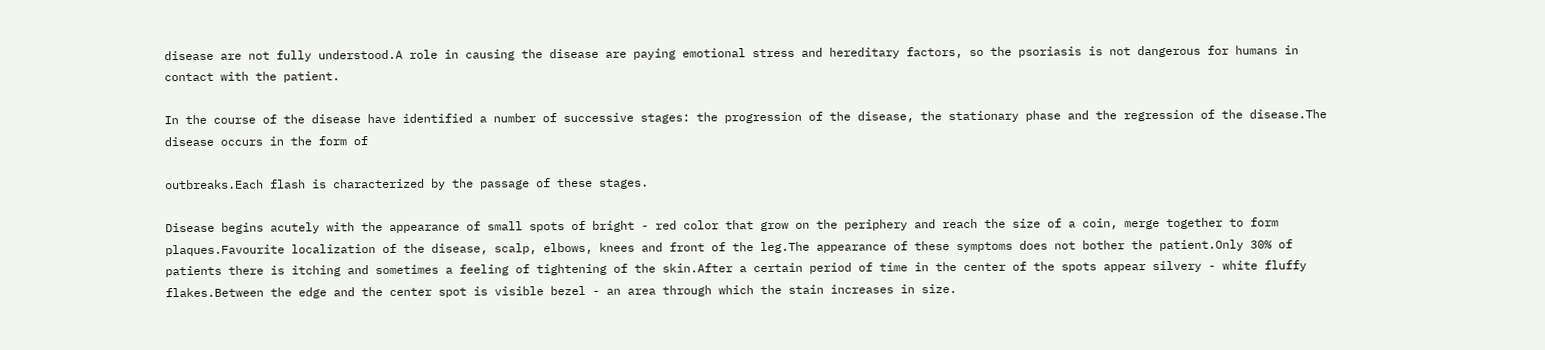disease are not fully understood.A role in causing the disease are paying emotional stress and hereditary factors, so the psoriasis is not dangerous for humans in contact with the patient.

In the course of the disease have identified a number of successive stages: the progression of the disease, the stationary phase and the regression of the disease.The disease occurs in the form of

outbreaks.Each flash is characterized by the passage of these stages.

Disease begins acutely with the appearance of small spots of bright - red color that grow on the periphery and reach the size of a coin, merge together to form plaques.Favourite localization of the disease, scalp, elbows, knees and front of the leg.The appearance of these symptoms does not bother the patient.Only 30% of patients there is itching and sometimes a feeling of tightening of the skin.After a certain period of time in the center of the spots appear silvery - white fluffy flakes.Between the edge and the center spot is visible bezel - an area through which the stain increases in size.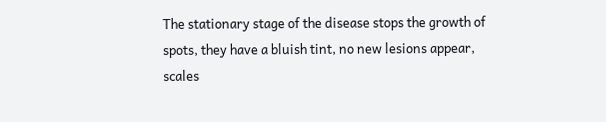The stationary stage of the disease stops the growth of spots, they have a bluish tint, no new lesions appear, scales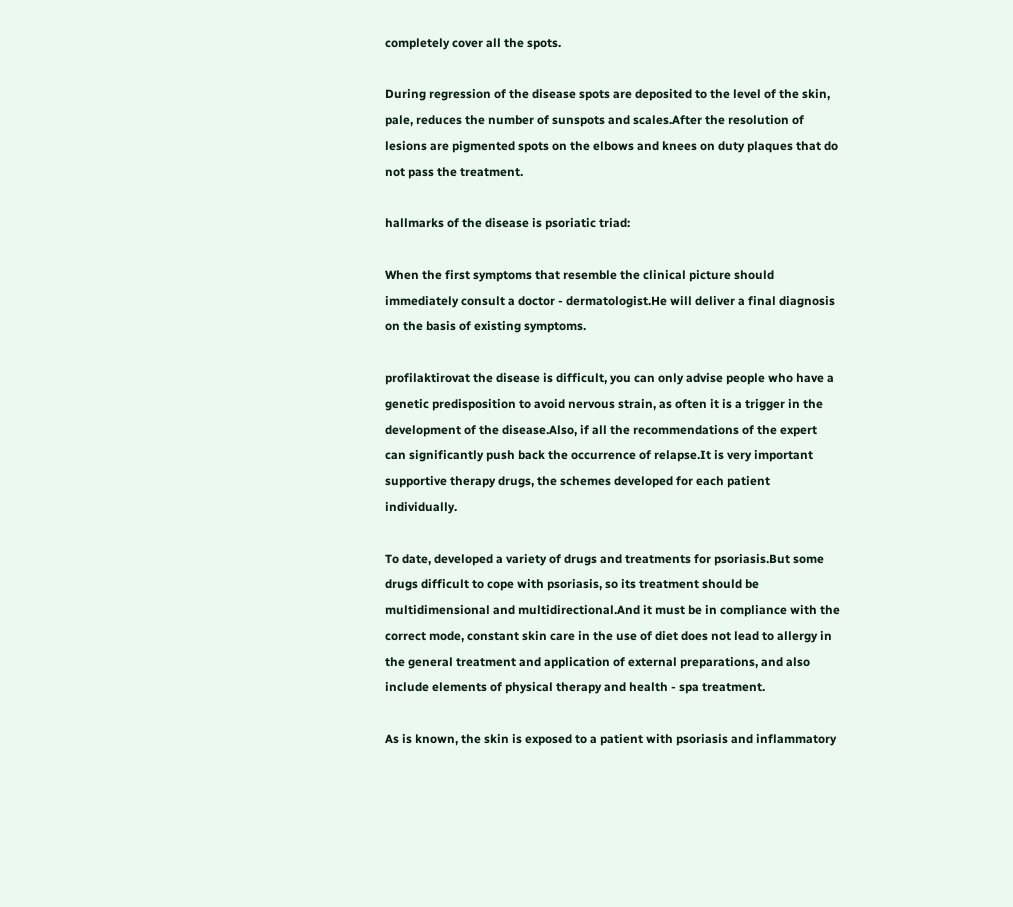completely cover all the spots.

During regression of the disease spots are deposited to the level of the skin, pale, reduces the number of sunspots and scales.After the resolution of lesions are pigmented spots on the elbows and knees on duty plaques that do not pass the treatment.

hallmarks of the disease is psoriatic triad:

When the first symptoms that resemble the clinical picture should immediately consult a doctor - dermatologist.He will deliver a final diagnosis on the basis of existing symptoms.

profilaktirovat the disease is difficult, you can only advise people who have a genetic predisposition to avoid nervous strain, as often it is a trigger in the development of the disease.Also, if all the recommendations of the expert can significantly push back the occurrence of relapse.It is very important supportive therapy drugs, the schemes developed for each patient individually.

To date, developed a variety of drugs and treatments for psoriasis.But some drugs difficult to cope with psoriasis, so its treatment should be multidimensional and multidirectional.And it must be in compliance with the correct mode, constant skin care in the use of diet does not lead to allergy in the general treatment and application of external preparations, and also include elements of physical therapy and health - spa treatment.

As is known, the skin is exposed to a patient with psoriasis and inflammatory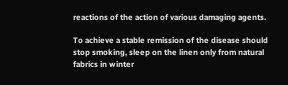reactions of the action of various damaging agents.

To achieve a stable remission of the disease should stop smoking, sleep on the linen only from natural fabrics in winter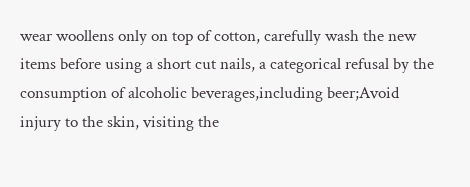wear woollens only on top of cotton, carefully wash the new items before using a short cut nails, a categorical refusal by the consumption of alcoholic beverages,including beer;Avoid injury to the skin, visiting the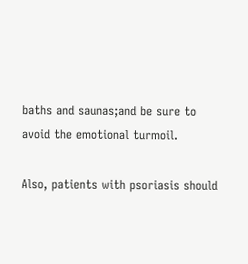baths and saunas;and be sure to avoid the emotional turmoil.

Also, patients with psoriasis should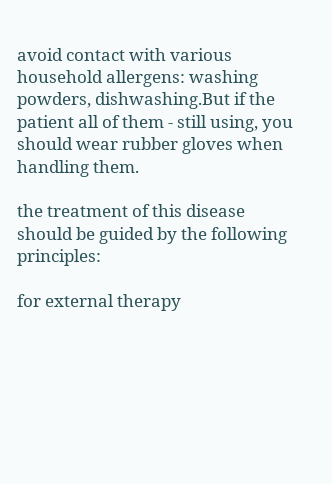avoid contact with various household allergens: washing powders, dishwashing.But if the patient all of them - still using, you should wear rubber gloves when handling them.

the treatment of this disease should be guided by the following principles:

for external therapy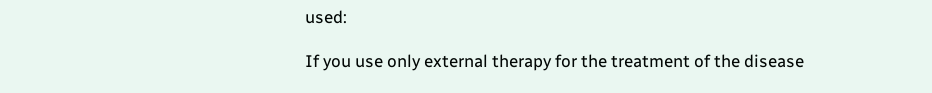used:

If you use only external therapy for the treatment of the disease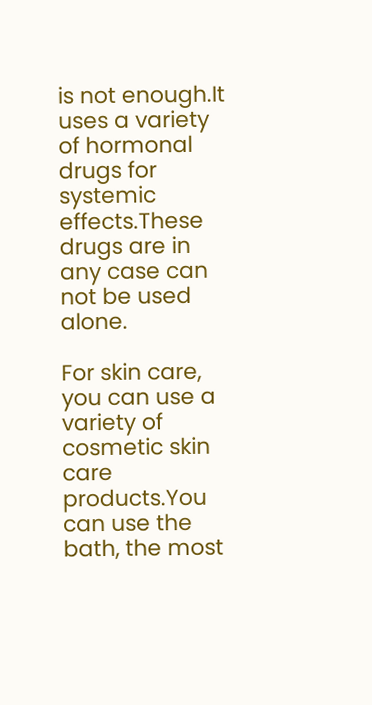is not enough.It uses a variety of hormonal drugs for systemic effects.These drugs are in any case can not be used alone.

For skin care, you can use a variety of cosmetic skin care products.You can use the bath, the most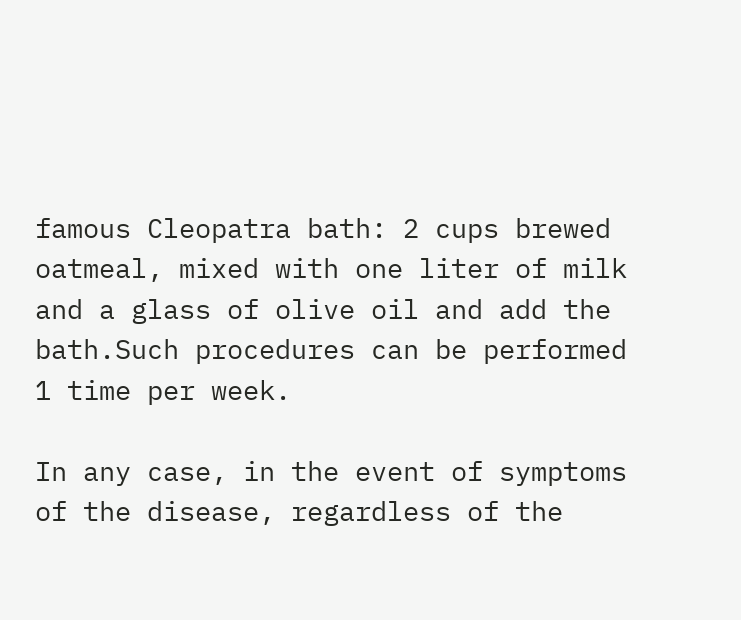famous Cleopatra bath: 2 cups brewed oatmeal, mixed with one liter of milk and a glass of olive oil and add the bath.Such procedures can be performed 1 time per week.

In any case, in the event of symptoms of the disease, regardless of the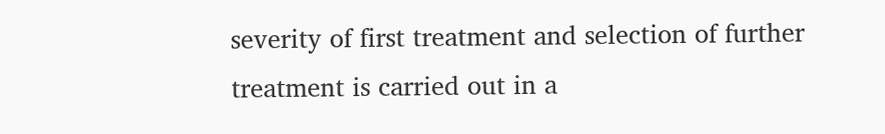severity of first treatment and selection of further treatment is carried out in a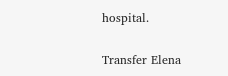hospital.

Transfer Elena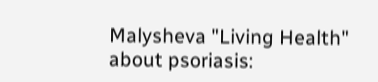Malysheva "Living Health" about psoriasis: